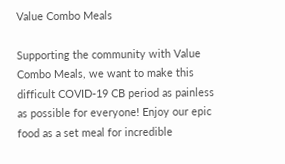Value Combo Meals

Supporting the community with Value Combo Meals, we want to make this difficult COVID-19 CB period as painless as possible for everyone! Enjoy our epic food as a set meal for incredible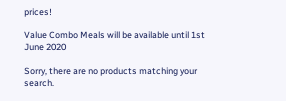prices!

Value Combo Meals will be available until 1st June 2020

Sorry, there are no products matching your search.